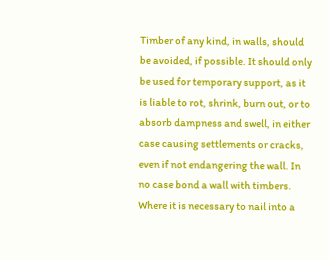Timber of any kind, in walls, should be avoided, if possible. It should only be used for temporary support, as it is liable to rot, shrink, burn out, or to absorb dampness and swell, in either case causing settlements or cracks, even if not endangering the wall. In no case bond a wall with timbers. Where it is necessary to nail into a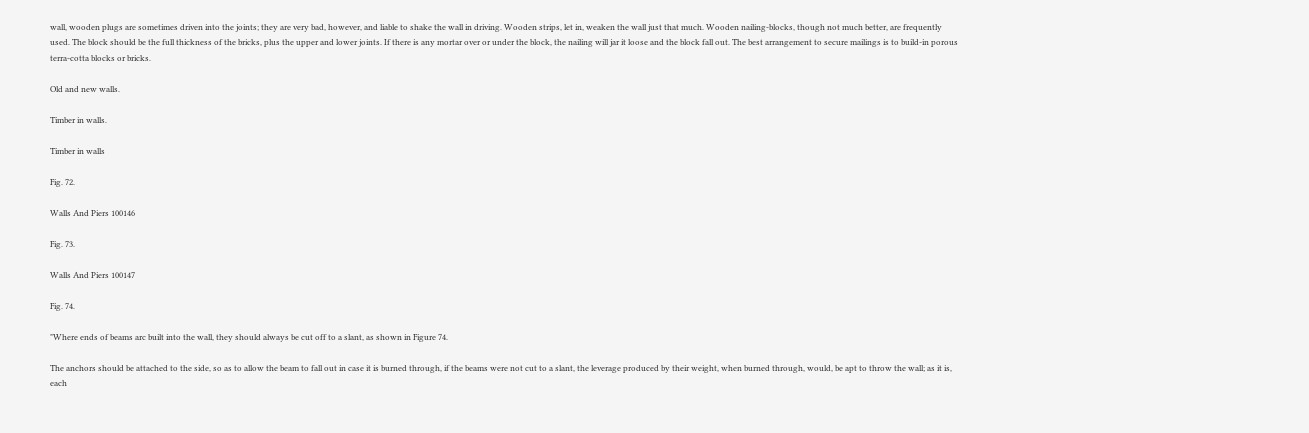wall, wooden plugs are sometimes driven into the joints; they are very bad, however, and liable to shake the wall in driving. Wooden strips, let in, weaken the wall just that much. Wooden nailing-blocks, though not much better, are frequently used. The block should be the full thickness of the bricks, plus the upper and lower joints. If there is any mortar over or under the block, the nailing will jar it loose and the block fall out. The best arrangement to secure mailings is to build-in porous terra-cotta blocks or bricks.

Old and new walls.

Timber in walls.

Timber in walls

Fig. 72.

Walls And Piers 100146

Fig. 73.

Walls And Piers 100147

Fig. 74.

"Where ends of beams arc built into the wall, they should always be cut off to a slant, as shown in Figure 74.

The anchors should be attached to the side, so as to allow the beam to fall out in case it is burned through, if the beams were not cut to a slant, the leverage produced by their weight, when burned through, would, be apt to throw the wall; as it is, each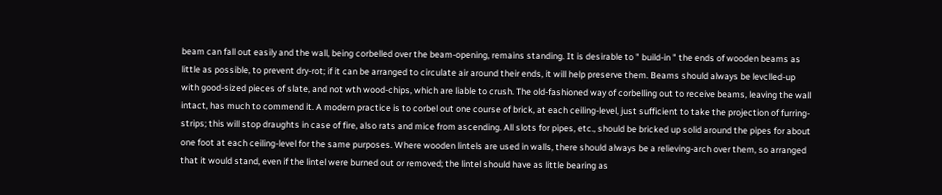beam can fall out easily and the wall, being corbelled over the beam-opening, remains standing. It is desirable to " build-in " the ends of wooden beams as little as possible, to prevent dry-rot; if it can be arranged to circulate air around their ends, it will help preserve them. Beams should always be levclled-up with good-sized pieces of slate, and not wth wood-chips, which are liable to crush. The old-fashioned way of corbelling out to receive beams, leaving the wall intact, has much to commend it. A modern practice is to corbel out one course of brick, at each ceiling-level, just sufficient to take the projection of furring-strips; this will stop draughts in case of fire, also rats and mice from ascending. All slots for pipes, etc., should be bricked up solid around the pipes for about one foot at each ceiling-level for the same purposes. Where wooden lintels are used in walls, there should always be a relieving-arch over them, so arranged that it would stand, even if the lintel were burned out or removed; the lintel should have as little bearing as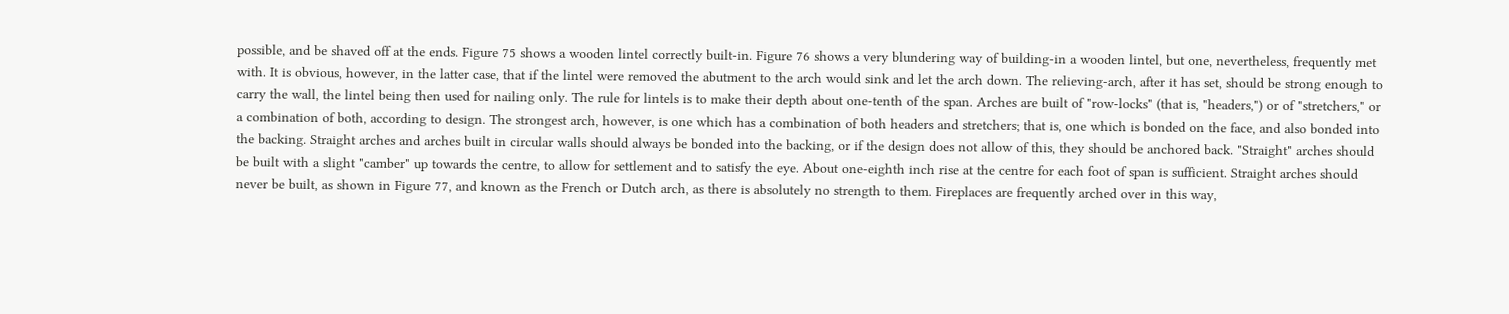possible, and be shaved off at the ends. Figure 75 shows a wooden lintel correctly built-in. Figure 76 shows a very blundering way of building-in a wooden lintel, but one, nevertheless, frequently met with. It is obvious, however, in the latter case, that if the lintel were removed the abutment to the arch would sink and let the arch down. The relieving-arch, after it has set, should be strong enough to carry the wall, the lintel being then used for nailing only. The rule for lintels is to make their depth about one-tenth of the span. Arches are built of "row-locks" (that is, "headers,") or of "stretchers," or a combination of both, according to design. The strongest arch, however, is one which has a combination of both headers and stretchers; that is, one which is bonded on the face, and also bonded into the backing. Straight arches and arches built in circular walls should always be bonded into the backing, or if the design does not allow of this, they should be anchored back. "Straight" arches should be built with a slight "camber" up towards the centre, to allow for settlement and to satisfy the eye. About one-eighth inch rise at the centre for each foot of span is sufficient. Straight arches should never be built, as shown in Figure 77, and known as the French or Dutch arch, as there is absolutely no strength to them. Fireplaces are frequently arched over in this way,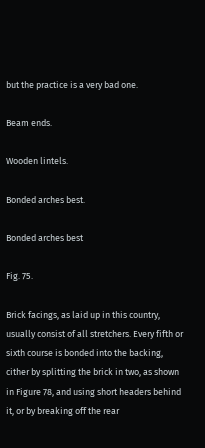but the practice is a very bad one.

Beam ends.

Wooden lintels.

Bonded arches best.

Bonded arches best

Fig. 75.

Brick facings, as laid up in this country, usually consist of all stretchers. Every fifth or sixth course is bonded into the backing, cither by splitting the brick in two, as shown in Figure 78, and using short headers behind it, or by breaking off the rear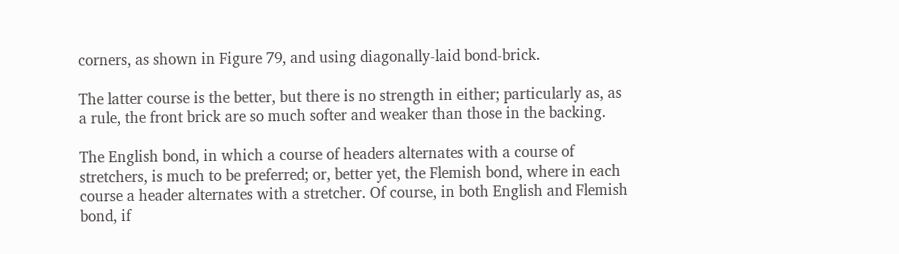corners, as shown in Figure 79, and using diagonally-laid bond-brick.

The latter course is the better, but there is no strength in either; particularly as, as a rule, the front brick are so much softer and weaker than those in the backing.

The English bond, in which a course of headers alternates with a course of stretchers, is much to be preferred; or, better yet, the Flemish bond, where in each course a header alternates with a stretcher. Of course, in both English and Flemish bond, if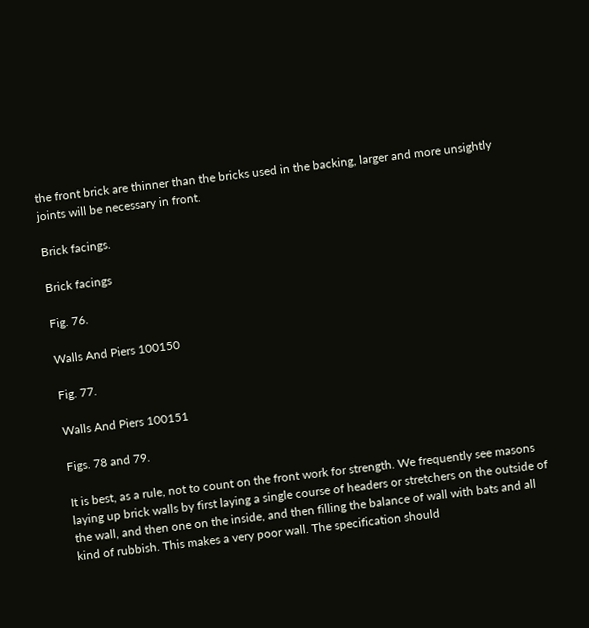the front brick are thinner than the bricks used in the backing, larger and more unsightly joints will be necessary in front.

Brick facings.

Brick facings

Fig. 76.

Walls And Piers 100150

Fig. 77.

Walls And Piers 100151

Figs. 78 and 79.

It is best, as a rule, not to count on the front work for strength. We frequently see masons laying up brick walls by first laying a single course of headers or stretchers on the outside of the wall, and then one on the inside, and then filling the balance of wall with bats and all kind of rubbish. This makes a very poor wall. The specification should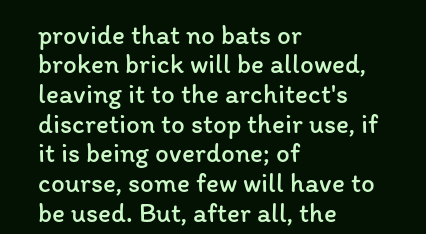provide that no bats or broken brick will be allowed, leaving it to the architect's discretion to stop their use, if it is being overdone; of course, some few will have to be used. But, after all, the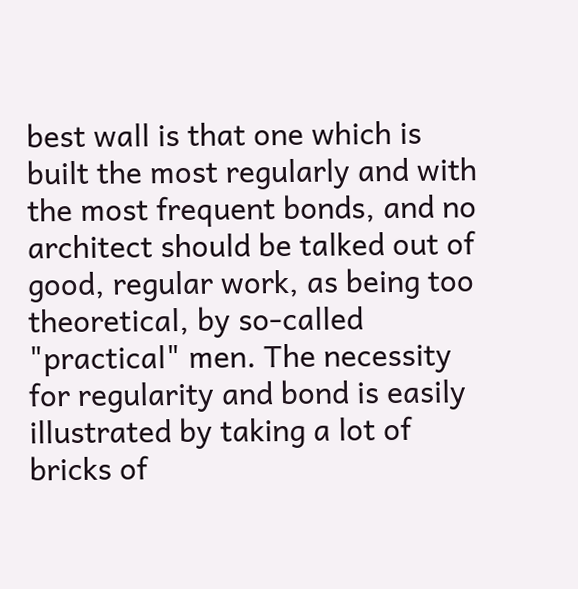best wall is that one which is built the most regularly and with the most frequent bonds, and no architect should be talked out of good, regular work, as being too theoretical, by so-called "practical" men. The necessity for regularity and bond is easily illustrated by taking a lot of bricks of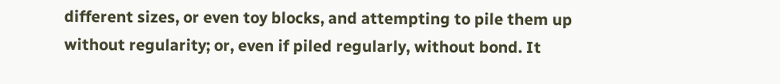different sizes, or even toy blocks, and attempting to pile them up without regularity; or, even if piled regularly, without bond. It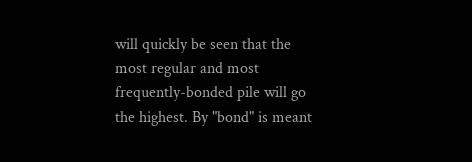will quickly be seen that the most regular and most frequently-bonded pile will go the highest. By "bond" is meant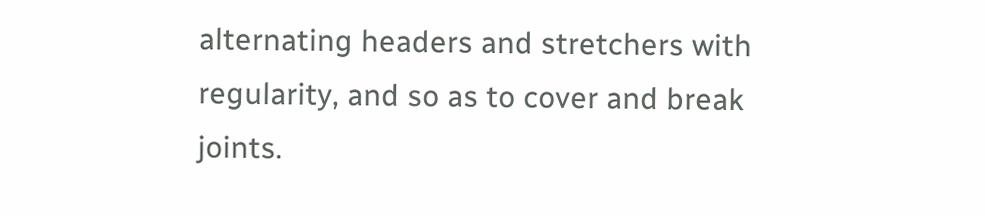alternating headers and stretchers with regularity, and so as to cover and break joints.